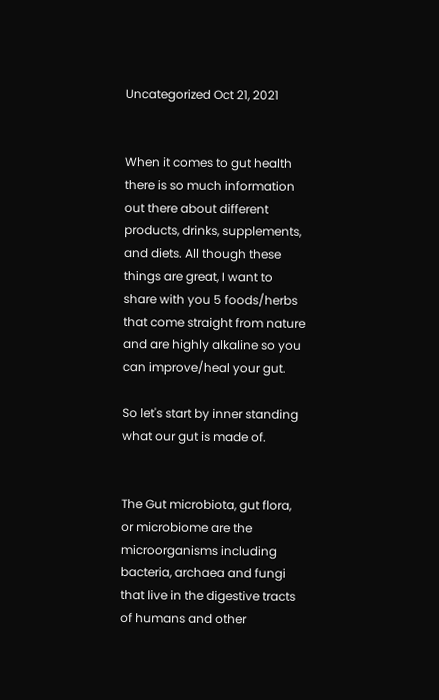Uncategorized Oct 21, 2021


When it comes to gut health there is so much information out there about different products, drinks, supplements, and diets. All though these things are great, I want to share with you 5 foods/herbs that come straight from nature and are highly alkaline so you can improve/heal your gut.

So let's start by inner standing what our gut is made of.


The Gut microbiota, gut flora, or microbiome are the microorganisms including bacteria, archaea and fungi that live in the digestive tracts of humans and other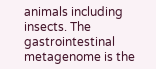animals including insects. The gastrointestinal metagenome is the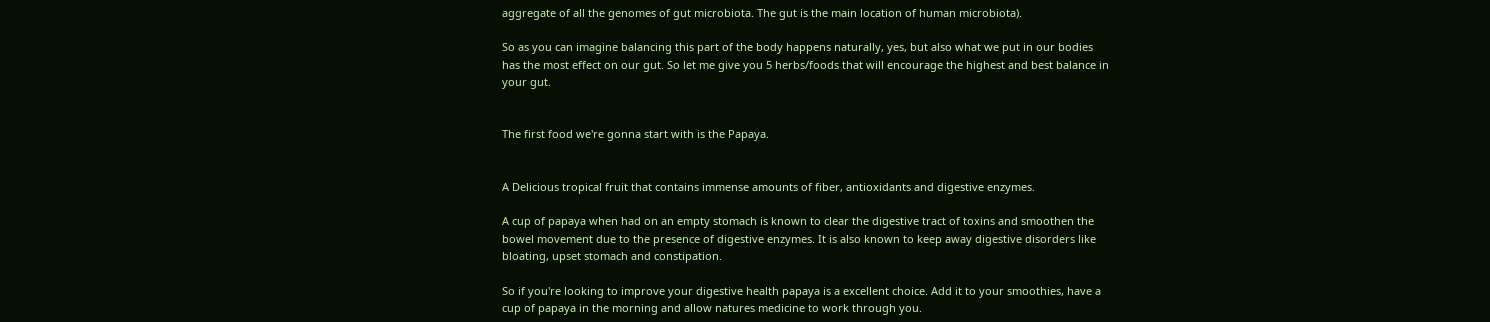aggregate of all the genomes of gut microbiota. The gut is the main location of human microbiota).

So as you can imagine balancing this part of the body happens naturally, yes, but also what we put in our bodies has the most effect on our gut. So let me give you 5 herbs/foods that will encourage the highest and best balance in your gut.


The first food we're gonna start with is the Papaya.


A Delicious tropical fruit that contains immense amounts of fiber, antioxidants and digestive enzymes.

A cup of papaya when had on an empty stomach is known to clear the digestive tract of toxins and smoothen the bowel movement due to the presence of digestive enzymes. It is also known to keep away digestive disorders like bloating, upset stomach and constipation.

So if you're looking to improve your digestive health papaya is a excellent choice. Add it to your smoothies, have a cup of papaya in the morning and allow natures medicine to work through you.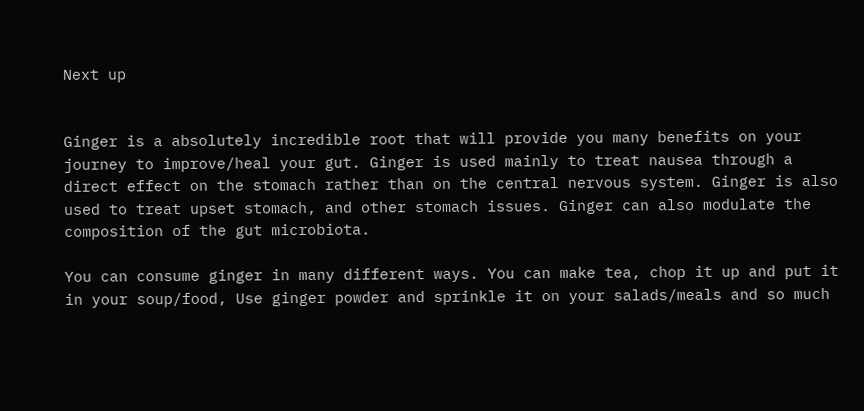Next up


Ginger is a absolutely incredible root that will provide you many benefits on your journey to improve/heal your gut. Ginger is used mainly to treat nausea through a direct effect on the stomach rather than on the central nervous system. Ginger is also used to treat upset stomach, and other stomach issues. Ginger can also modulate the composition of the gut microbiota.

You can consume ginger in many different ways. You can make tea, chop it up and put it in your soup/food, Use ginger powder and sprinkle it on your salads/meals and so much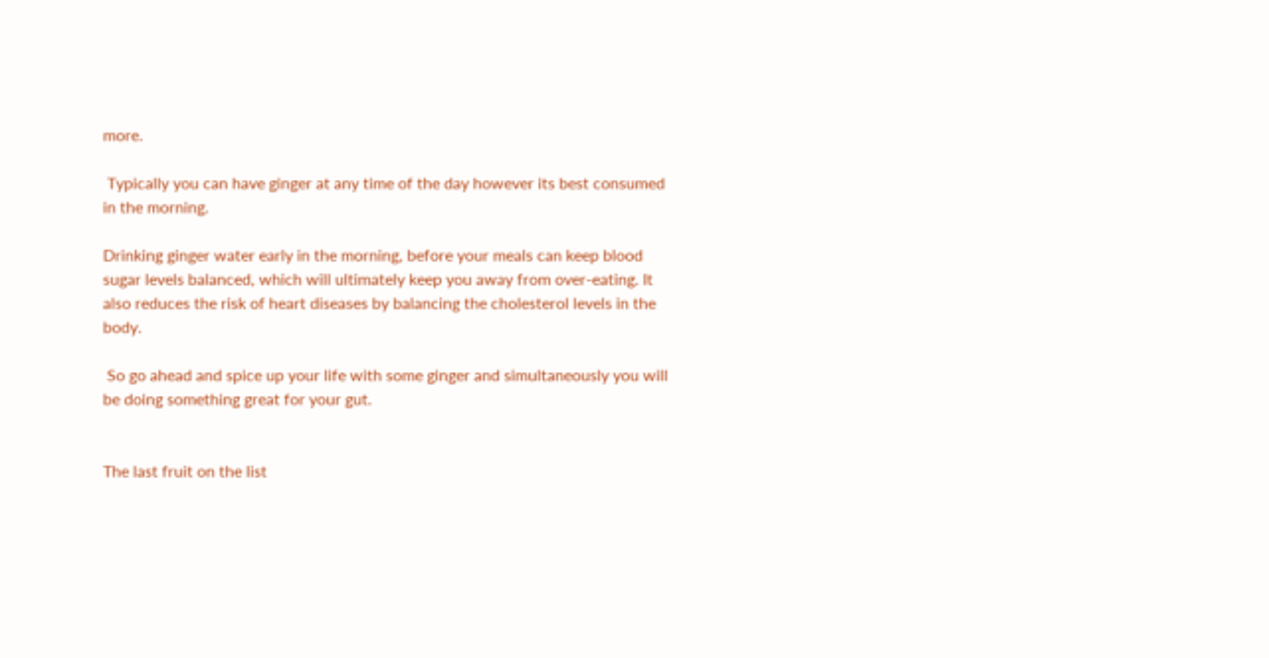more.

 Typically you can have ginger at any time of the day however its best consumed in the morning.

Drinking ginger water early in the morning, before your meals can keep blood sugar levels balanced, which will ultimately keep you away from over-eating. It also reduces the risk of heart diseases by balancing the cholesterol levels in the body.

 So go ahead and spice up your life with some ginger and simultaneously you will be doing something great for your gut.


The last fruit on the list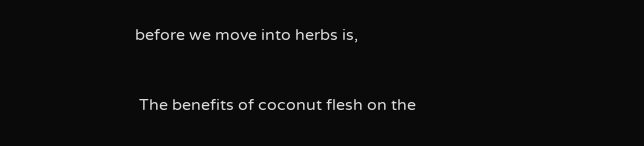before we move into herbs is,



 The benefits of coconut flesh on the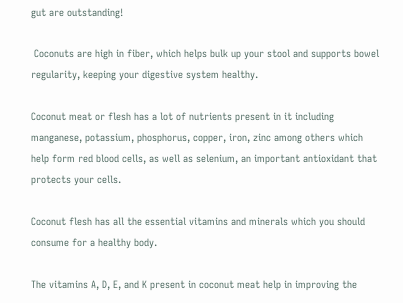gut are outstanding!

 Coconuts are high in fiber, which helps bulk up your stool and supports bowel regularity, keeping your digestive system healthy.

Coconut meat or flesh has a lot of nutrients present in it including manganese, potassium, phosphorus, copper, iron, zinc among others which help form red blood cells, as well as selenium, an important antioxidant that protects your cells.

Coconut flesh has all the essential vitamins and minerals which you should consume for a healthy body.

The vitamins A, D, E, and K present in coconut meat help in improving the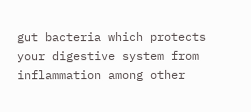gut bacteria which protects your digestive system from inflammation among other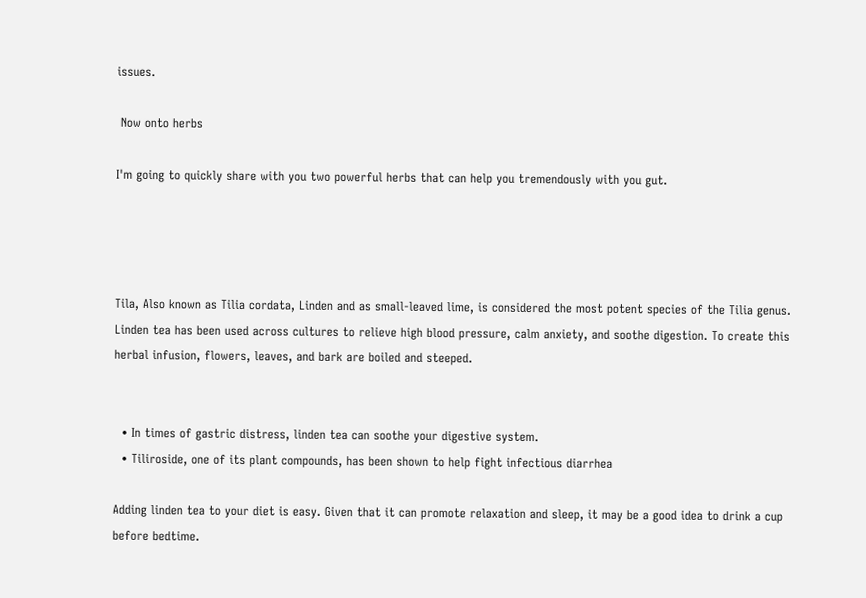issues.

 Now onto herbs

I'm going to quickly share with you two powerful herbs that can help you tremendously with you gut.




Tila, Also known as Tilia cordata, Linden and as small-leaved lime, is considered the most potent species of the Tilia genus. Linden tea has been used across cultures to relieve high blood pressure, calm anxiety, and soothe digestion. To create this herbal infusion, flowers, leaves, and bark are boiled and steeped.


  • In times of gastric distress, linden tea can soothe your digestive system.
  • Tiliroside, one of its plant compounds, has been shown to help fight infectious diarrhea

Adding linden tea to your diet is easy. Given that it can promote relaxation and sleep, it may be a good idea to drink a cup before bedtime.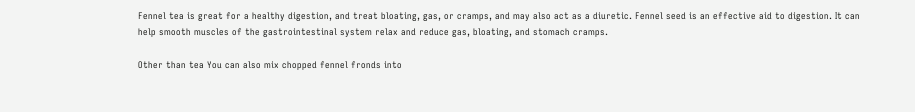Fennel tea is great for a healthy digestion, and treat bloating, gas, or cramps, and may also act as a diuretic. Fennel seed is an effective aid to digestion. It can help smooth muscles of the gastrointestinal system relax and reduce gas, bloating, and stomach cramps.

Other than tea You can also mix chopped fennel fronds into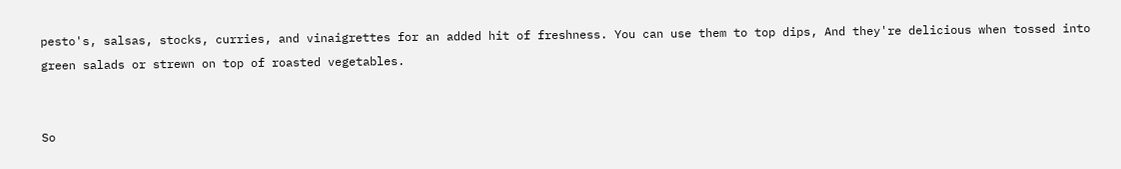pesto's, salsas, stocks, curries, and vinaigrettes for an added hit of freshness. You can use them to top dips, And they're delicious when tossed into green salads or strewn on top of roasted vegetables.


So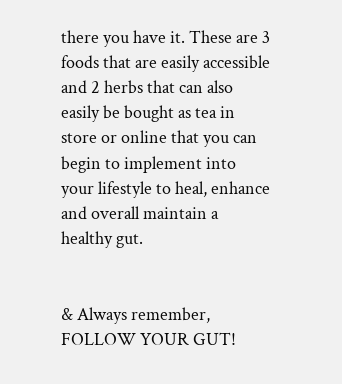there you have it. These are 3 foods that are easily accessible and 2 herbs that can also easily be bought as tea in store or online that you can begin to implement into your lifestyle to heal, enhance and overall maintain a healthy gut.


& Always remember, FOLLOW YOUR GUT!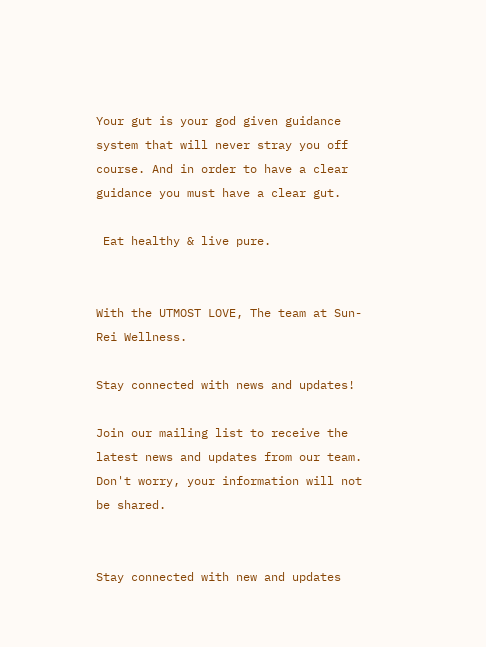Your gut is your god given guidance system that will never stray you off course. And in order to have a clear guidance you must have a clear gut.

 Eat healthy & live pure.


With the UTMOST LOVE, The team at Sun-Rei Wellness.

Stay connected with news and updates!

Join our mailing list to receive the latest news and updates from our team.
Don't worry, your information will not be shared.


Stay connected with new and updates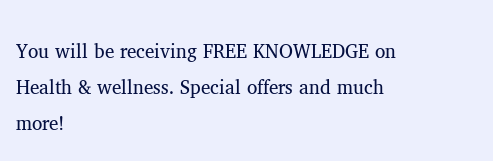You will be receiving FREE KNOWLEDGE on Health & wellness. Special offers and much more!